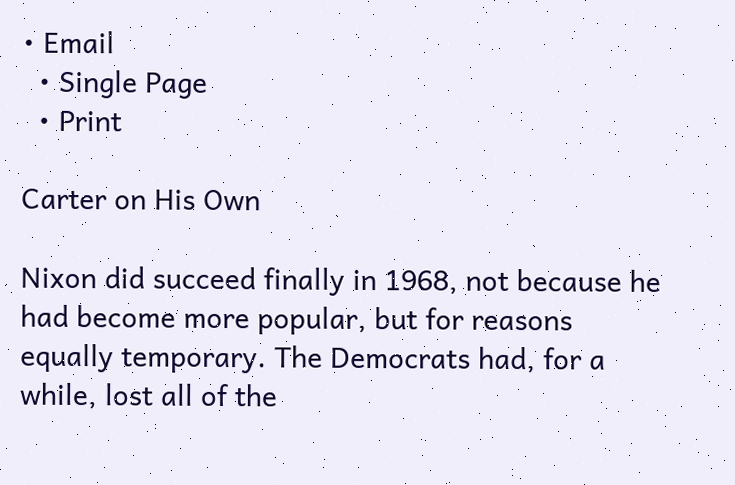• Email
  • Single Page
  • Print

Carter on His Own

Nixon did succeed finally in 1968, not because he had become more popular, but for reasons equally temporary. The Democrats had, for a while, lost all of the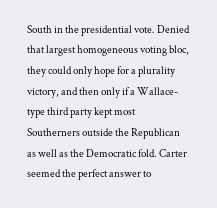South in the presidential vote. Denied that largest homogeneous voting bloc, they could only hope for a plurality victory, and then only if a Wallace-type third party kept most Southerners outside the Republican as well as the Democratic fold. Carter seemed the perfect answer to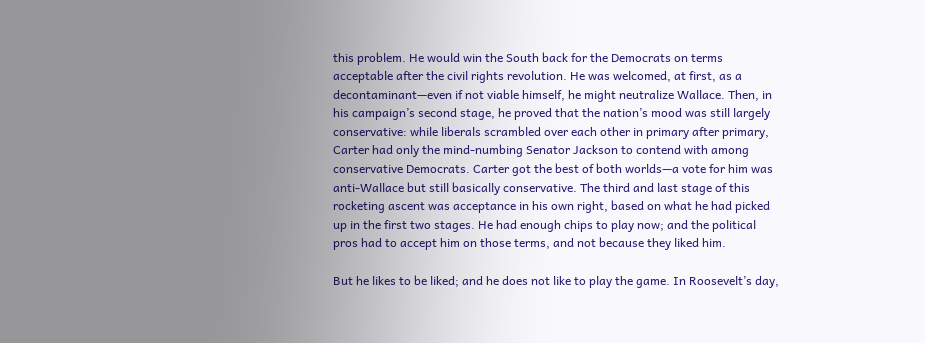this problem. He would win the South back for the Democrats on terms acceptable after the civil rights revolution. He was welcomed, at first, as a decontaminant—even if not viable himself, he might neutralize Wallace. Then, in his campaign’s second stage, he proved that the nation’s mood was still largely conservative: while liberals scrambled over each other in primary after primary, Carter had only the mind-numbing Senator Jackson to contend with among conservative Democrats. Carter got the best of both worlds—a vote for him was anti-Wallace but still basically conservative. The third and last stage of this rocketing ascent was acceptance in his own right, based on what he had picked up in the first two stages. He had enough chips to play now; and the political pros had to accept him on those terms, and not because they liked him.

But he likes to be liked; and he does not like to play the game. In Roosevelt’s day,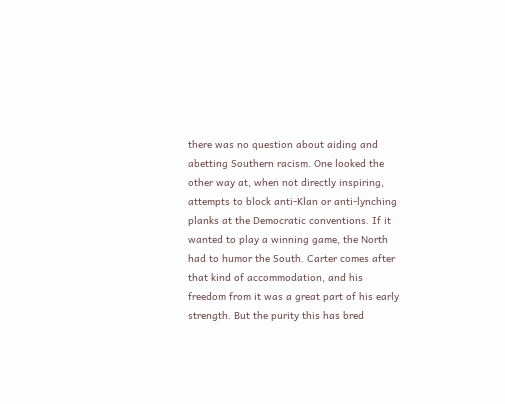there was no question about aiding and abetting Southern racism. One looked the other way at, when not directly inspiring, attempts to block anti-Klan or anti-lynching planks at the Democratic conventions. If it wanted to play a winning game, the North had to humor the South. Carter comes after that kind of accommodation, and his freedom from it was a great part of his early strength. But the purity this has bred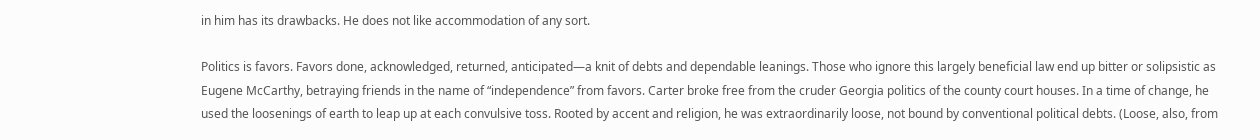in him has its drawbacks. He does not like accommodation of any sort.

Politics is favors. Favors done, acknowledged, returned, anticipated—a knit of debts and dependable leanings. Those who ignore this largely beneficial law end up bitter or solipsistic as Eugene McCarthy, betraying friends in the name of “independence” from favors. Carter broke free from the cruder Georgia politics of the county court houses. In a time of change, he used the loosenings of earth to leap up at each convulsive toss. Rooted by accent and religion, he was extraordinarily loose, not bound by conventional political debts. (Loose, also, from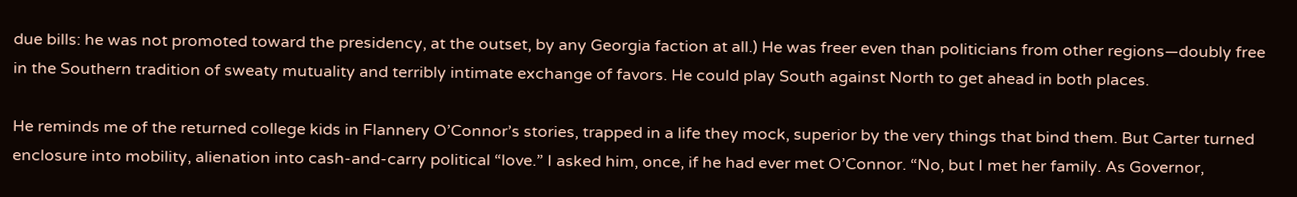due bills: he was not promoted toward the presidency, at the outset, by any Georgia faction at all.) He was freer even than politicians from other regions—doubly free in the Southern tradition of sweaty mutuality and terribly intimate exchange of favors. He could play South against North to get ahead in both places.

He reminds me of the returned college kids in Flannery O’Connor’s stories, trapped in a life they mock, superior by the very things that bind them. But Carter turned enclosure into mobility, alienation into cash-and-carry political “love.” I asked him, once, if he had ever met O’Connor. “No, but I met her family. As Governor,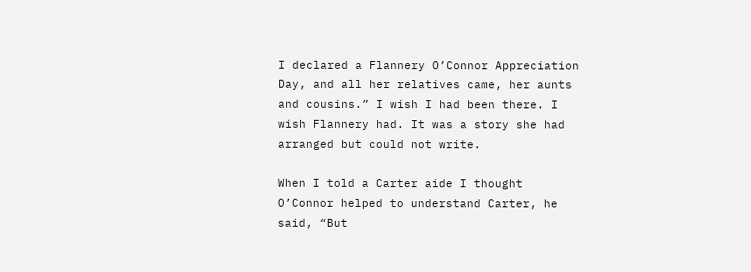I declared a Flannery O’Connor Appreciation Day, and all her relatives came, her aunts and cousins.” I wish I had been there. I wish Flannery had. It was a story she had arranged but could not write.

When I told a Carter aide I thought O’Connor helped to understand Carter, he said, “But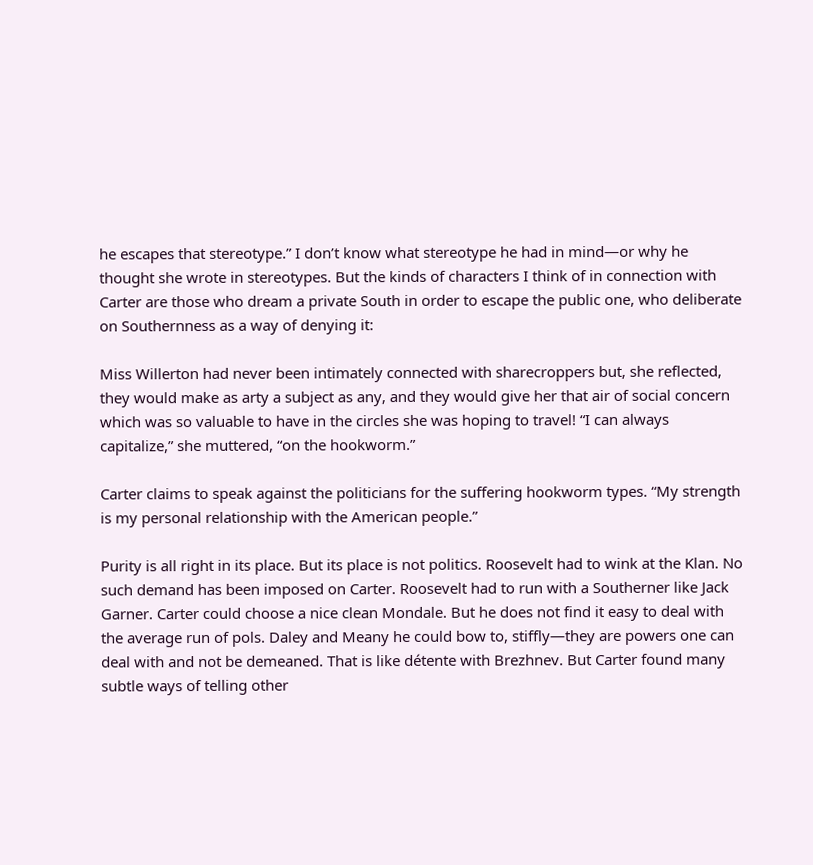he escapes that stereotype.” I don’t know what stereotype he had in mind—or why he thought she wrote in stereotypes. But the kinds of characters I think of in connection with Carter are those who dream a private South in order to escape the public one, who deliberate on Southernness as a way of denying it:

Miss Willerton had never been intimately connected with sharecroppers but, she reflected, they would make as arty a subject as any, and they would give her that air of social concern which was so valuable to have in the circles she was hoping to travel! “I can always capitalize,” she muttered, “on the hookworm.”

Carter claims to speak against the politicians for the suffering hookworm types. “My strength is my personal relationship with the American people.”

Purity is all right in its place. But its place is not politics. Roosevelt had to wink at the Klan. No such demand has been imposed on Carter. Roosevelt had to run with a Southerner like Jack Garner. Carter could choose a nice clean Mondale. But he does not find it easy to deal with the average run of pols. Daley and Meany he could bow to, stiffly—they are powers one can deal with and not be demeaned. That is like détente with Brezhnev. But Carter found many subtle ways of telling other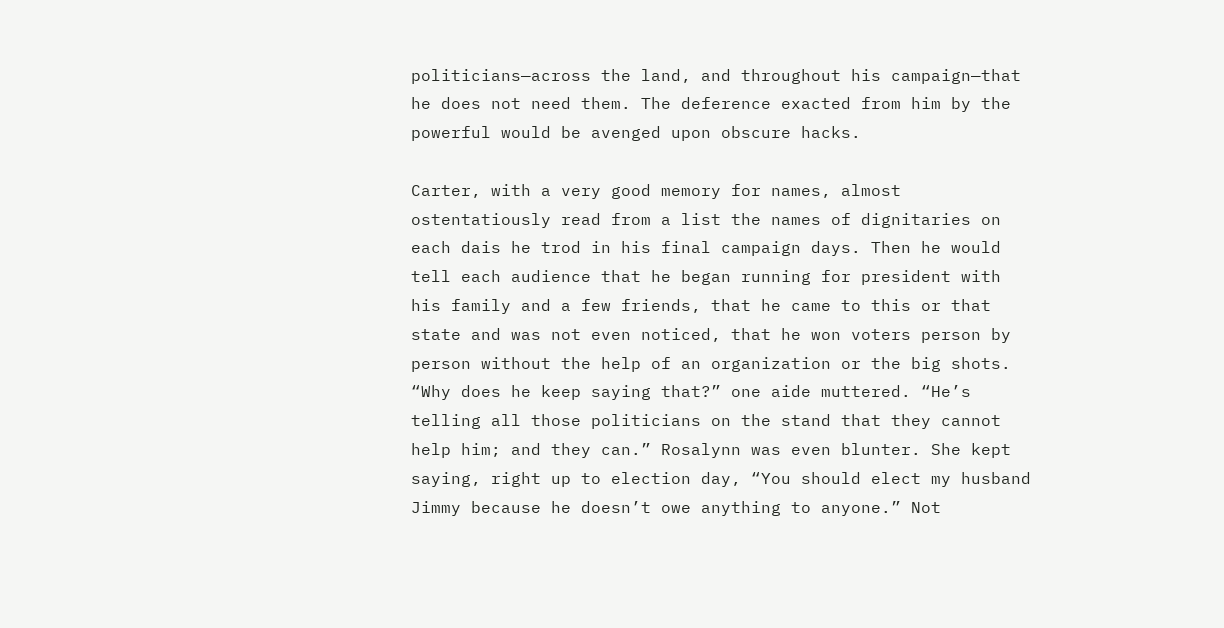politicians—across the land, and throughout his campaign—that he does not need them. The deference exacted from him by the powerful would be avenged upon obscure hacks.

Carter, with a very good memory for names, almost ostentatiously read from a list the names of dignitaries on each dais he trod in his final campaign days. Then he would tell each audience that he began running for president with his family and a few friends, that he came to this or that state and was not even noticed, that he won voters person by person without the help of an organization or the big shots. “Why does he keep saying that?” one aide muttered. “He’s telling all those politicians on the stand that they cannot help him; and they can.” Rosalynn was even blunter. She kept saying, right up to election day, “You should elect my husband Jimmy because he doesn’t owe anything to anyone.” Not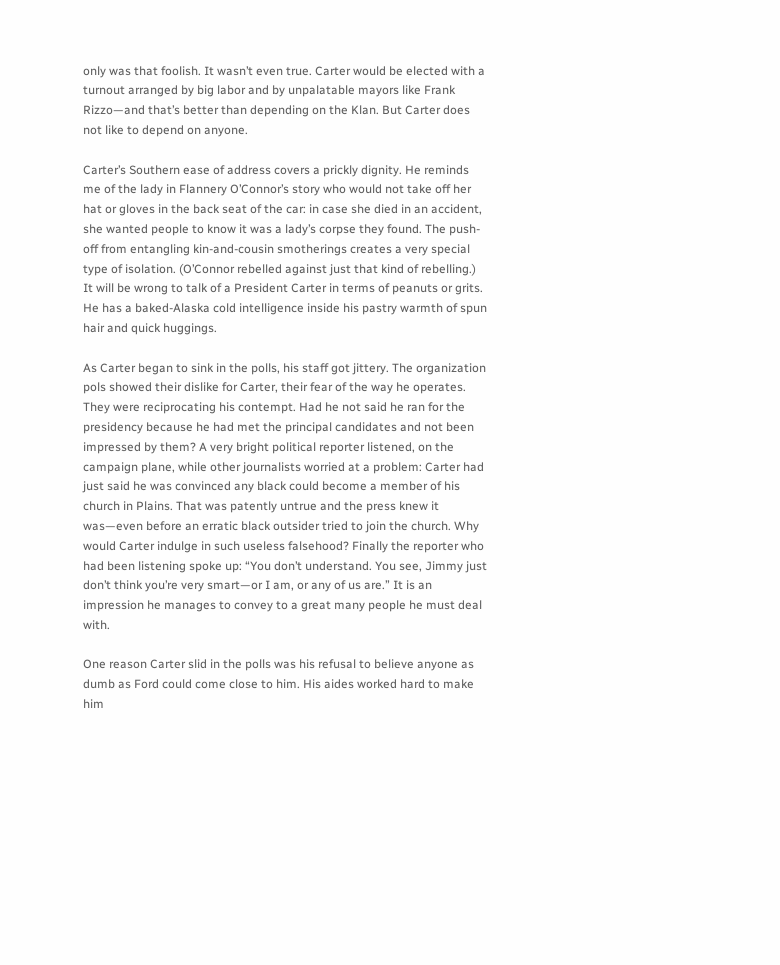only was that foolish. It wasn’t even true. Carter would be elected with a turnout arranged by big labor and by unpalatable mayors like Frank Rizzo—and that’s better than depending on the Klan. But Carter does not like to depend on anyone.

Carter’s Southern ease of address covers a prickly dignity. He reminds me of the lady in Flannery O’Connor’s story who would not take off her hat or gloves in the back seat of the car: in case she died in an accident, she wanted people to know it was a lady’s corpse they found. The push-off from entangling kin-and-cousin smotherings creates a very special type of isolation. (O’Connor rebelled against just that kind of rebelling.) It will be wrong to talk of a President Carter in terms of peanuts or grits. He has a baked-Alaska cold intelligence inside his pastry warmth of spun hair and quick huggings.

As Carter began to sink in the polls, his staff got jittery. The organization pols showed their dislike for Carter, their fear of the way he operates. They were reciprocating his contempt. Had he not said he ran for the presidency because he had met the principal candidates and not been impressed by them? A very bright political reporter listened, on the campaign plane, while other journalists worried at a problem: Carter had just said he was convinced any black could become a member of his church in Plains. That was patently untrue and the press knew it was—even before an erratic black outsider tried to join the church. Why would Carter indulge in such useless falsehood? Finally the reporter who had been listening spoke up: “You don’t understand. You see, Jimmy just don’t think you’re very smart—or I am, or any of us are.” It is an impression he manages to convey to a great many people he must deal with.

One reason Carter slid in the polls was his refusal to believe anyone as dumb as Ford could come close to him. His aides worked hard to make him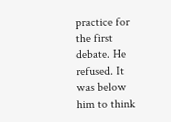practice for the first debate. He refused. It was below him to think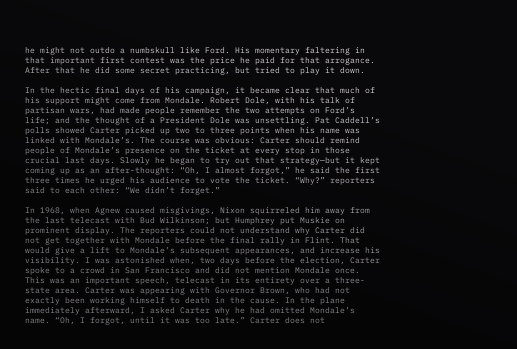he might not outdo a numbskull like Ford. His momentary faltering in that important first contest was the price he paid for that arrogance. After that he did some secret practicing, but tried to play it down.

In the hectic final days of his campaign, it became clear that much of his support might come from Mondale. Robert Dole, with his talk of partisan wars, had made people remember the two attempts on Ford’s life; and the thought of a President Dole was unsettling. Pat Caddell’s polls showed Carter picked up two to three points when his name was linked with Mondale’s. The course was obvious: Carter should remind people of Mondale’s presence on the ticket at every stop in those crucial last days. Slowly he began to try out that strategy—but it kept coming up as an after-thought: “Oh, I almost forgot,” he said the first three times he urged his audience to vote the ticket. “Why?” reporters said to each other: “We didn’t forget.”

In 1968, when Agnew caused misgivings, Nixon squirreled him away from the last telecast with Bud Wilkinson; but Humphrey put Muskie on prominent display. The reporters could not understand why Carter did not get together with Mondale before the final rally in Flint. That would give a lift to Mondale’s subsequent appearances, and increase his visibility. I was astonished when, two days before the election, Carter spoke to a crowd in San Francisco and did not mention Mondale once. This was an important speech, telecast in its entirety over a three-state area. Carter was appearing with Governor Brown, who had not exactly been working himself to death in the cause. In the plane immediately afterward, I asked Carter why he had omitted Mondale’s name. “Oh, I forgot, until it was too late.” Carter does not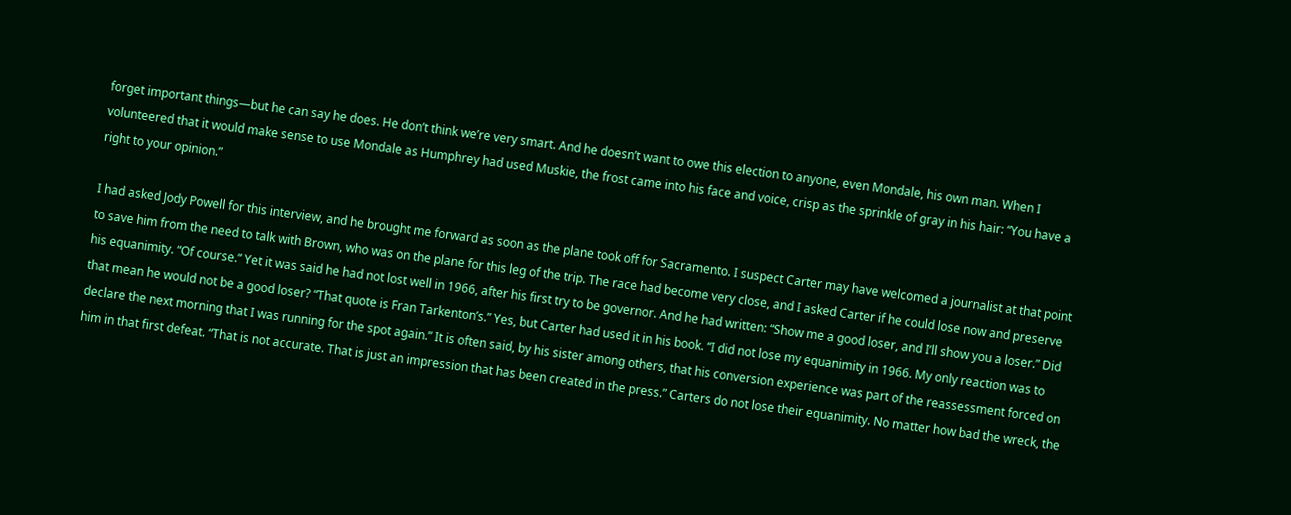forget important things—but he can say he does. He don’t think we’re very smart. And he doesn’t want to owe this election to anyone, even Mondale, his own man. When I volunteered that it would make sense to use Mondale as Humphrey had used Muskie, the frost came into his face and voice, crisp as the sprinkle of gray in his hair: “You have a right to your opinion.”

I had asked Jody Powell for this interview, and he brought me forward as soon as the plane took off for Sacramento. I suspect Carter may have welcomed a journalist at that point to save him from the need to talk with Brown, who was on the plane for this leg of the trip. The race had become very close, and I asked Carter if he could lose now and preserve his equanimity. “Of course.” Yet it was said he had not lost well in 1966, after his first try to be governor. And he had written: “Show me a good loser, and I’ll show you a loser.” Did that mean he would not be a good loser? “That quote is Fran Tarkenton’s.” Yes, but Carter had used it in his book. “I did not lose my equanimity in 1966. My only reaction was to declare the next morning that I was running for the spot again.” It is often said, by his sister among others, that his conversion experience was part of the reassessment forced on him in that first defeat. “That is not accurate. That is just an impression that has been created in the press.” Carters do not lose their equanimity. No matter how bad the wreck, the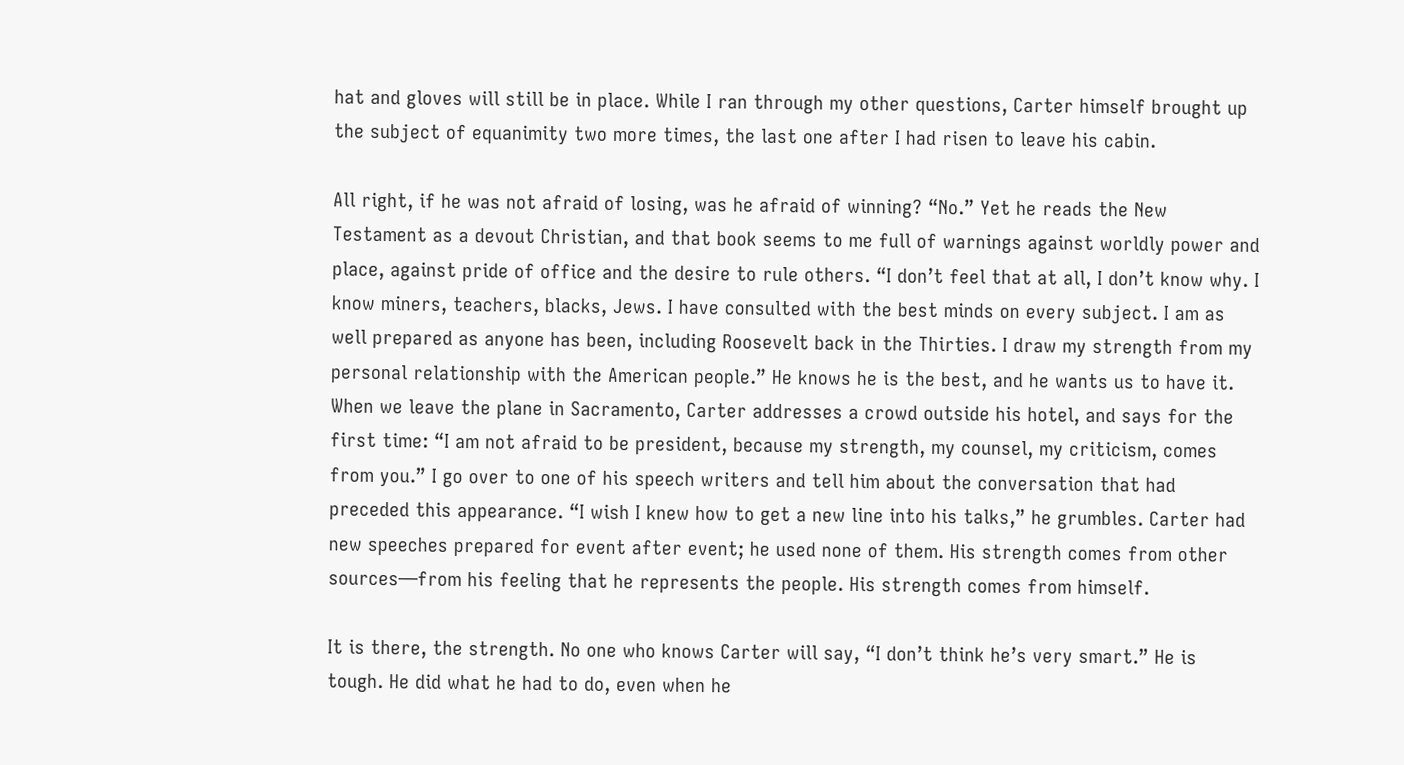hat and gloves will still be in place. While I ran through my other questions, Carter himself brought up the subject of equanimity two more times, the last one after I had risen to leave his cabin.

All right, if he was not afraid of losing, was he afraid of winning? “No.” Yet he reads the New Testament as a devout Christian, and that book seems to me full of warnings against worldly power and place, against pride of office and the desire to rule others. “I don’t feel that at all, I don’t know why. I know miners, teachers, blacks, Jews. I have consulted with the best minds on every subject. I am as well prepared as anyone has been, including Roosevelt back in the Thirties. I draw my strength from my personal relationship with the American people.” He knows he is the best, and he wants us to have it. When we leave the plane in Sacramento, Carter addresses a crowd outside his hotel, and says for the first time: “I am not afraid to be president, because my strength, my counsel, my criticism, comes from you.” I go over to one of his speech writers and tell him about the conversation that had preceded this appearance. “I wish I knew how to get a new line into his talks,” he grumbles. Carter had new speeches prepared for event after event; he used none of them. His strength comes from other sources—from his feeling that he represents the people. His strength comes from himself.

It is there, the strength. No one who knows Carter will say, “I don’t think he’s very smart.” He is tough. He did what he had to do, even when he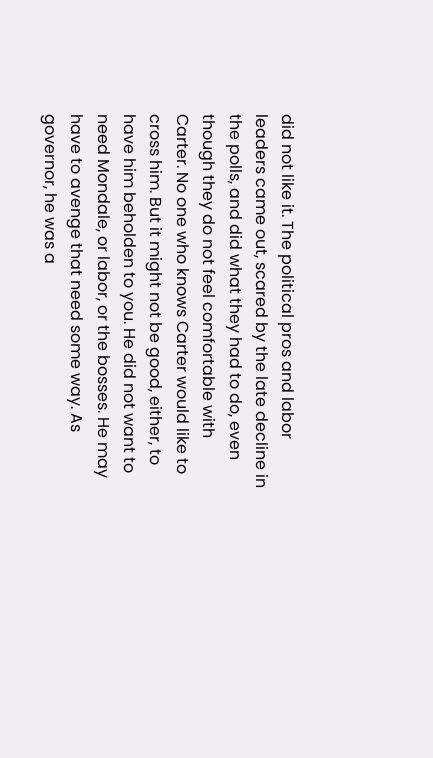did not like it. The political pros and labor leaders came out, scared by the late decline in the polls, and did what they had to do, even though they do not feel comfortable with Carter. No one who knows Carter would like to cross him. But it might not be good, either, to have him beholden to you. He did not want to need Mondale, or labor, or the bosses. He may have to avenge that need some way. As governor, he was a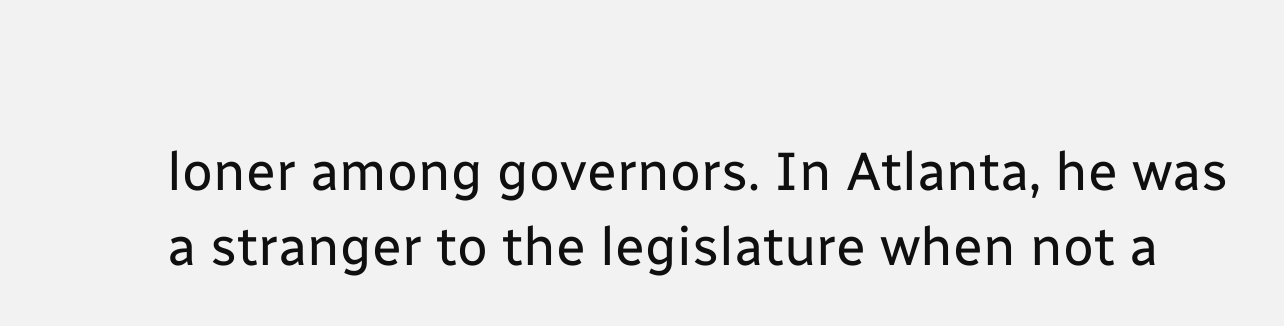loner among governors. In Atlanta, he was a stranger to the legislature when not a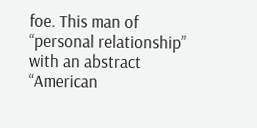foe. This man of “personal relationship” with an abstract “American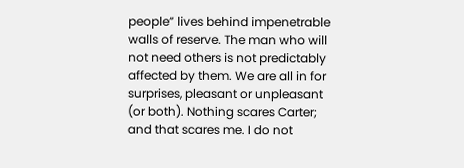people” lives behind impenetrable walls of reserve. The man who will not need others is not predictably affected by them. We are all in for surprises, pleasant or unpleasant (or both). Nothing scares Carter; and that scares me. I do not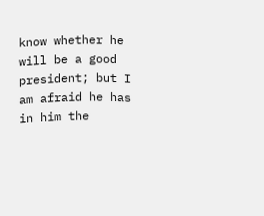know whether he will be a good president; but I am afraid he has in him the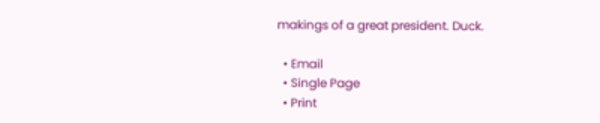makings of a great president. Duck.

  • Email
  • Single Page
  • Print